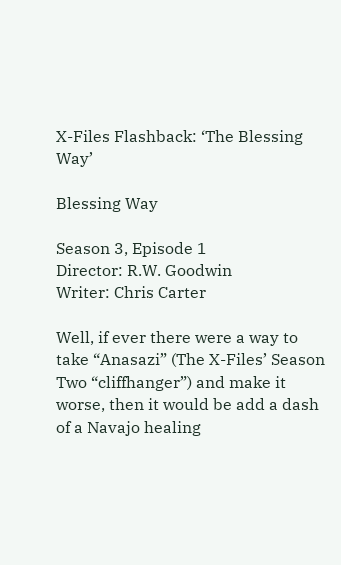X-Files Flashback: ‘The Blessing Way’

Blessing Way

Season 3, Episode 1
Director: R.W. Goodwin
Writer: Chris Carter

Well, if ever there were a way to take “Anasazi” (The X-Files’ Season Two “cliffhanger”) and make it worse, then it would be add a dash of a Navajo healing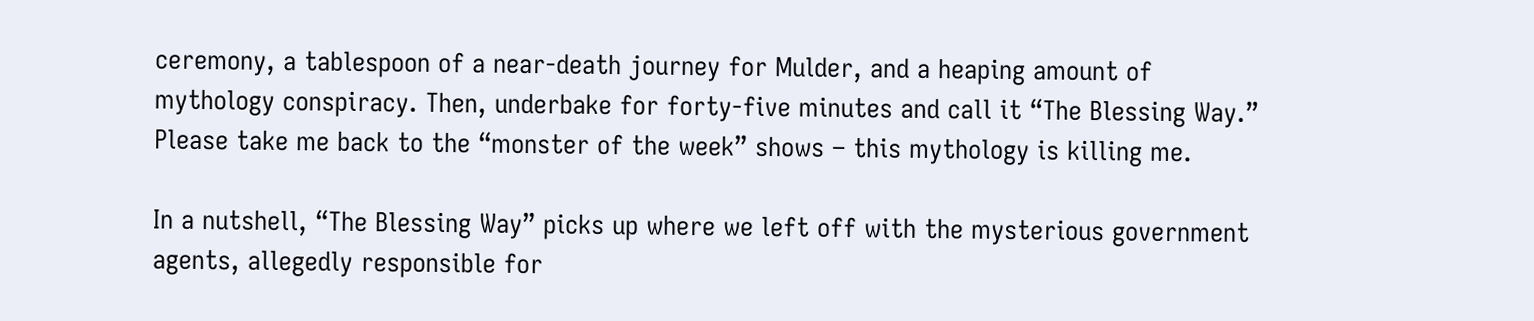ceremony, a tablespoon of a near-death journey for Mulder, and a heaping amount of mythology conspiracy. Then, underbake for forty-five minutes and call it “The Blessing Way.” Please take me back to the “monster of the week” shows – this mythology is killing me.

In a nutshell, “The Blessing Way” picks up where we left off with the mysterious government agents, allegedly responsible for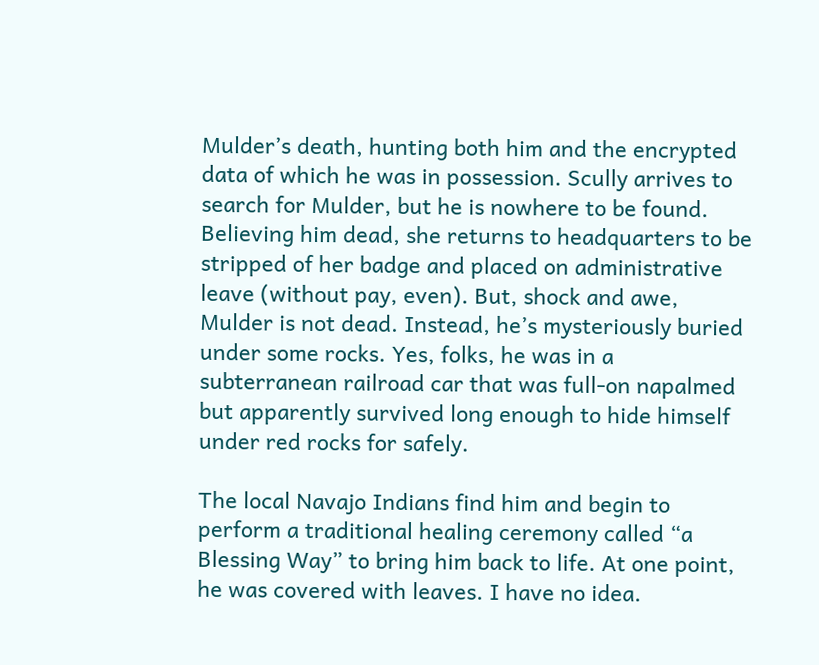Mulder’s death, hunting both him and the encrypted data of which he was in possession. Scully arrives to search for Mulder, but he is nowhere to be found. Believing him dead, she returns to headquarters to be stripped of her badge and placed on administrative leave (without pay, even). But, shock and awe, Mulder is not dead. Instead, he’s mysteriously buried under some rocks. Yes, folks, he was in a subterranean railroad car that was full-on napalmed but apparently survived long enough to hide himself under red rocks for safely.

The local Navajo Indians find him and begin to perform a traditional healing ceremony called “a Blessing Way” to bring him back to life. At one point, he was covered with leaves. I have no idea.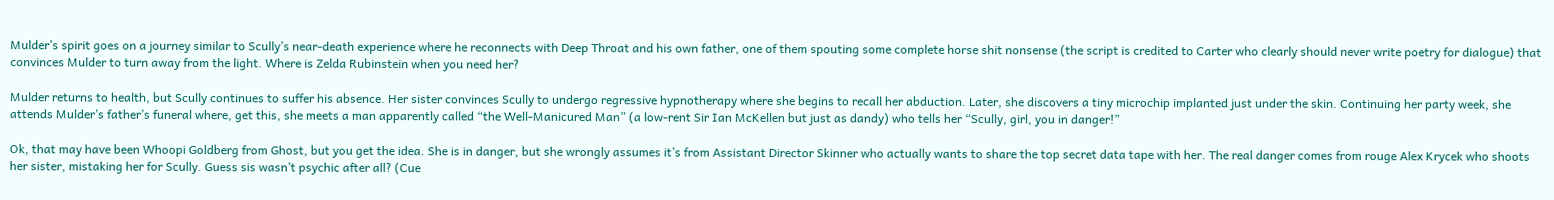Mulder’s spirit goes on a journey similar to Scully’s near-death experience where he reconnects with Deep Throat and his own father, one of them spouting some complete horse shit nonsense (the script is credited to Carter who clearly should never write poetry for dialogue) that convinces Mulder to turn away from the light. Where is Zelda Rubinstein when you need her?

Mulder returns to health, but Scully continues to suffer his absence. Her sister convinces Scully to undergo regressive hypnotherapy where she begins to recall her abduction. Later, she discovers a tiny microchip implanted just under the skin. Continuing her party week, she attends Mulder’s father’s funeral where, get this, she meets a man apparently called “the Well-Manicured Man” (a low-rent Sir Ian McKellen but just as dandy) who tells her “Scully, girl, you in danger!”

Ok, that may have been Whoopi Goldberg from Ghost, but you get the idea. She is in danger, but she wrongly assumes it’s from Assistant Director Skinner who actually wants to share the top secret data tape with her. The real danger comes from rouge Alex Krycek who shoots her sister, mistaking her for Scully. Guess sis wasn’t psychic after all? (Cue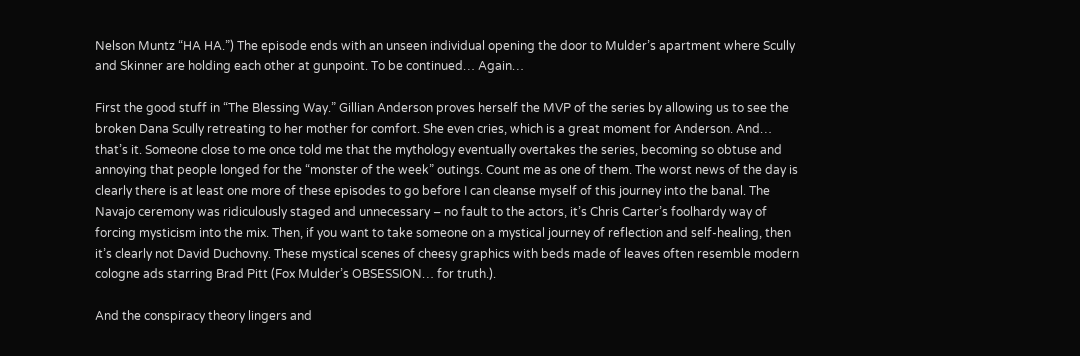Nelson Muntz “HA HA.”) The episode ends with an unseen individual opening the door to Mulder’s apartment where Scully and Skinner are holding each other at gunpoint. To be continued… Again…

First the good stuff in “The Blessing Way.” Gillian Anderson proves herself the MVP of the series by allowing us to see the broken Dana Scully retreating to her mother for comfort. She even cries, which is a great moment for Anderson. And… that’s it. Someone close to me once told me that the mythology eventually overtakes the series, becoming so obtuse and annoying that people longed for the “monster of the week” outings. Count me as one of them. The worst news of the day is clearly there is at least one more of these episodes to go before I can cleanse myself of this journey into the banal. The Navajo ceremony was ridiculously staged and unnecessary – no fault to the actors, it’s Chris Carter’s foolhardy way of forcing mysticism into the mix. Then, if you want to take someone on a mystical journey of reflection and self-healing, then it’s clearly not David Duchovny. These mystical scenes of cheesy graphics with beds made of leaves often resemble modern cologne ads starring Brad Pitt (Fox Mulder’s OBSESSION… for truth.).

And the conspiracy theory lingers and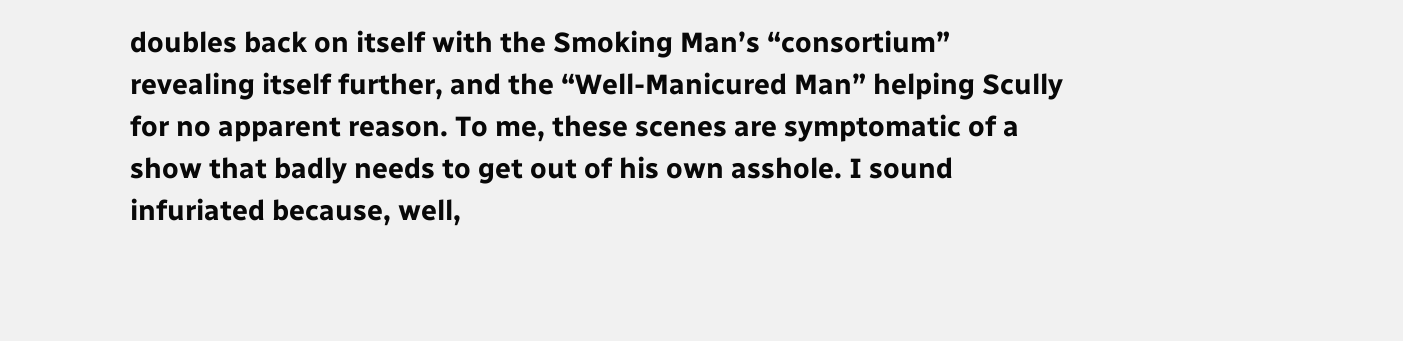doubles back on itself with the Smoking Man’s “consortium” revealing itself further, and the “Well-Manicured Man” helping Scully for no apparent reason. To me, these scenes are symptomatic of a show that badly needs to get out of his own asshole. I sound infuriated because, well,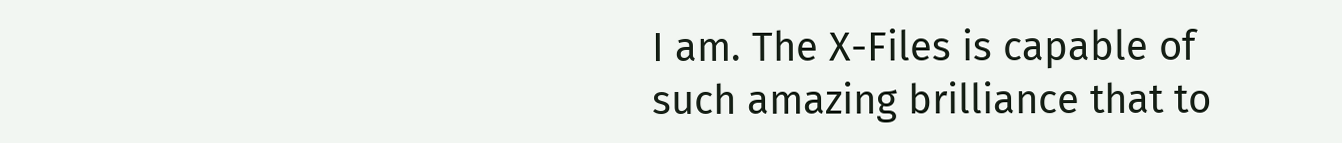I am. The X-Files is capable of such amazing brilliance that to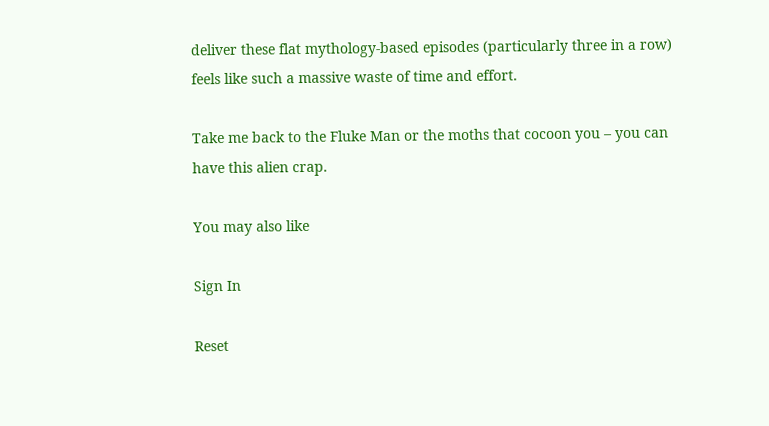deliver these flat mythology-based episodes (particularly three in a row) feels like such a massive waste of time and effort.

Take me back to the Fluke Man or the moths that cocoon you – you can have this alien crap.

You may also like

Sign In

Reset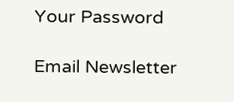Your Password

Email Newsletter